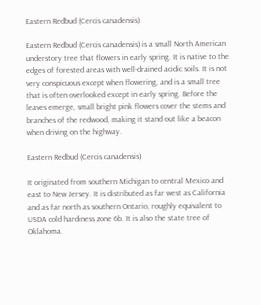Eastern Redbud (Cercis canadensis)

Eastern Redbud (Cercis canadensis) is a small North American understory tree that flowers in early spring. It is native to the edges of forested areas with well-drained acidic soils. It is not very conspicuous except when flowering, and is a small tree that is often overlooked except in early spring. Before the leaves emerge, small bright pink flowers cover the stems and branches of the redwood, making it stand out like a beacon when driving on the highway.

Eastern Redbud (Cercis canadensis)

It originated from southern Michigan to central Mexico and east to New Jersey. It is distributed as far west as California and as far north as southern Ontario, roughly equivalent to USDA cold hardiness zone 6b. It is also the state tree of Oklahoma.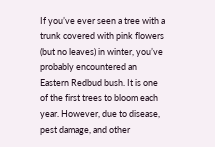If you’ve ever seen a tree with a trunk covered with pink flowers (but no leaves) in winter, you’ve probably encountered an Eastern Redbud bush. It is one of the first trees to bloom each year. However, due to disease, pest damage, and other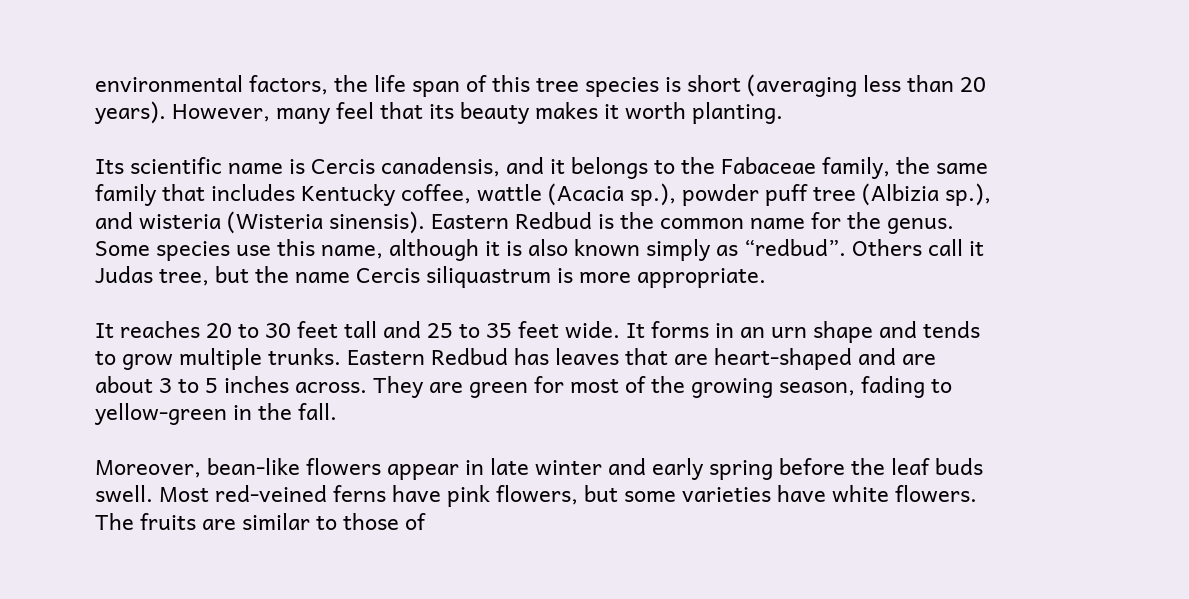environmental factors, the life span of this tree species is short (averaging less than 20 years). However, many feel that its beauty makes it worth planting.

Its scientific name is Cercis canadensis, and it belongs to the Fabaceae family, the same family that includes Kentucky coffee, wattle (Acacia sp.), powder puff tree (Albizia sp.), and wisteria (Wisteria sinensis). Eastern Redbud is the common name for the genus. Some species use this name, although it is also known simply as “redbud”. Others call it Judas tree, but the name Cercis siliquastrum is more appropriate.

It reaches 20 to 30 feet tall and 25 to 35 feet wide. It forms in an urn shape and tends to grow multiple trunks. Eastern Redbud has leaves that are heart-shaped and are about 3 to 5 inches across. They are green for most of the growing season, fading to yellow-green in the fall.

Moreover, bean-like flowers appear in late winter and early spring before the leaf buds swell. Most red-veined ferns have pink flowers, but some varieties have white flowers. The fruits are similar to those of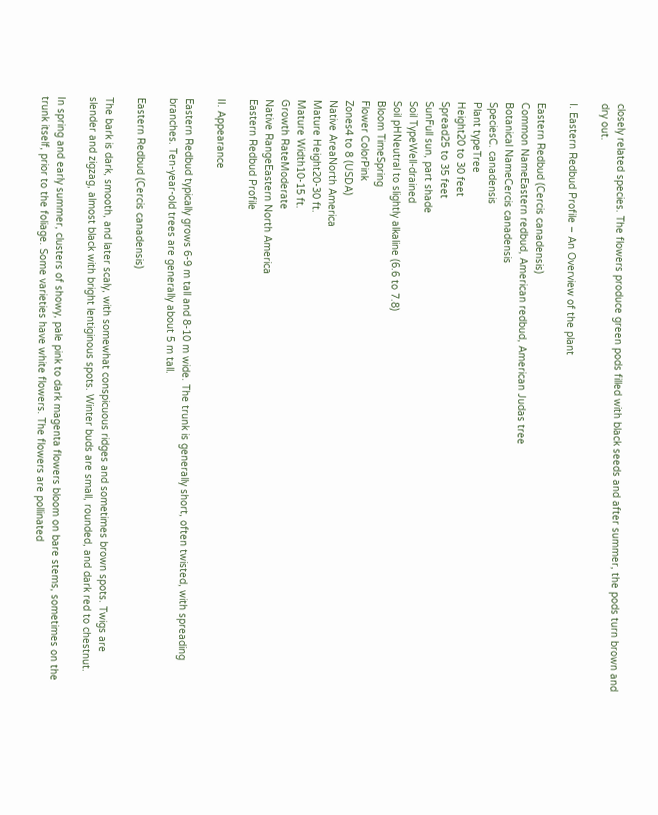closely related species. The flowers produce green pods filled with black seeds and after summer, the pods turn brown and dry out.

I. Eastern Redbud Profile – An Overview of the plant

Eastern Redbud (Cercis canadensis)
Common NameEastern redbud, American redbud, American Judas tree
Botanical NameCercis canadensis
SpeciesC. canadensis
Plant typeTree
Height20 to 30 feet
Spread25 to 35 feet
SunFull sun, part shade
Soil TypeWell-drained
Soil pHNeutral to slightly alkaline (6.6 to 7.8)
Bloom TimeSpring
Flower ColorPink
Zones4 to 8 (USDA)
Native AreaNorth America
Mature Height20-30 ft.
Mature Width10-15 ft.
Growth RateModerate
Native RangeEastern North America
Eastern Redbud Profile

II. Appearance

Eastern Redbud typically grows 6-9 m tall and 8-10 m wide. The trunk is generally short, often twisted, with spreading branches. Ten-year-old trees are generally about 5 m tall.

Eastern Redbud (Cercis canadensis)

The bark is dark, smooth, and later scaly, with somewhat conspicuous ridges and sometimes brown spots. Twigs are slender and zigzag, almost black with bright lentiginous spots. Winter buds are small, rounded, and dark red to chestnut.

In spring and early summer, clusters of showy, pale pink to dark magenta flowers bloom on bare stems, sometimes on the trunk itself, prior to the foliage. Some varieties have white flowers. The flowers are pollinated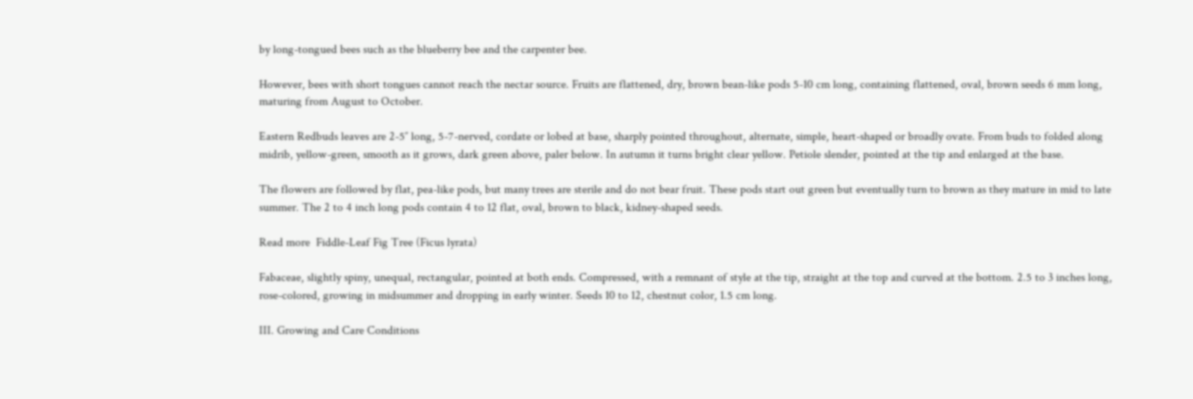by long-tongued bees such as the blueberry bee and the carpenter bee.

However, bees with short tongues cannot reach the nectar source. Fruits are flattened, dry, brown bean-like pods 5-10 cm long, containing flattened, oval, brown seeds 6 mm long, maturing from August to October.

Eastern Redbuds leaves are 2-5″ long, 5-7-nerved, cordate or lobed at base, sharply pointed throughout, alternate, simple, heart-shaped or broadly ovate. From buds to folded along midrib, yellow-green, smooth as it grows, dark green above, paler below. In autumn it turns bright clear yellow. Petiole slender, pointed at the tip and enlarged at the base.

The flowers are followed by flat, pea-like pods, but many trees are sterile and do not bear fruit. These pods start out green but eventually turn to brown as they mature in mid to late summer. The 2 to 4 inch long pods contain 4 to 12 flat, oval, brown to black, kidney-shaped seeds.

Read more  Fiddle-Leaf Fig Tree (Ficus lyrata)

Fabaceae, slightly spiny, unequal, rectangular, pointed at both ends. Compressed, with a remnant of style at the tip, straight at the top and curved at the bottom. 2.5 to 3 inches long, rose-colored, growing in midsummer and dropping in early winter. Seeds 10 to 12, chestnut color, 1.5 cm long.

III. Growing and Care Conditions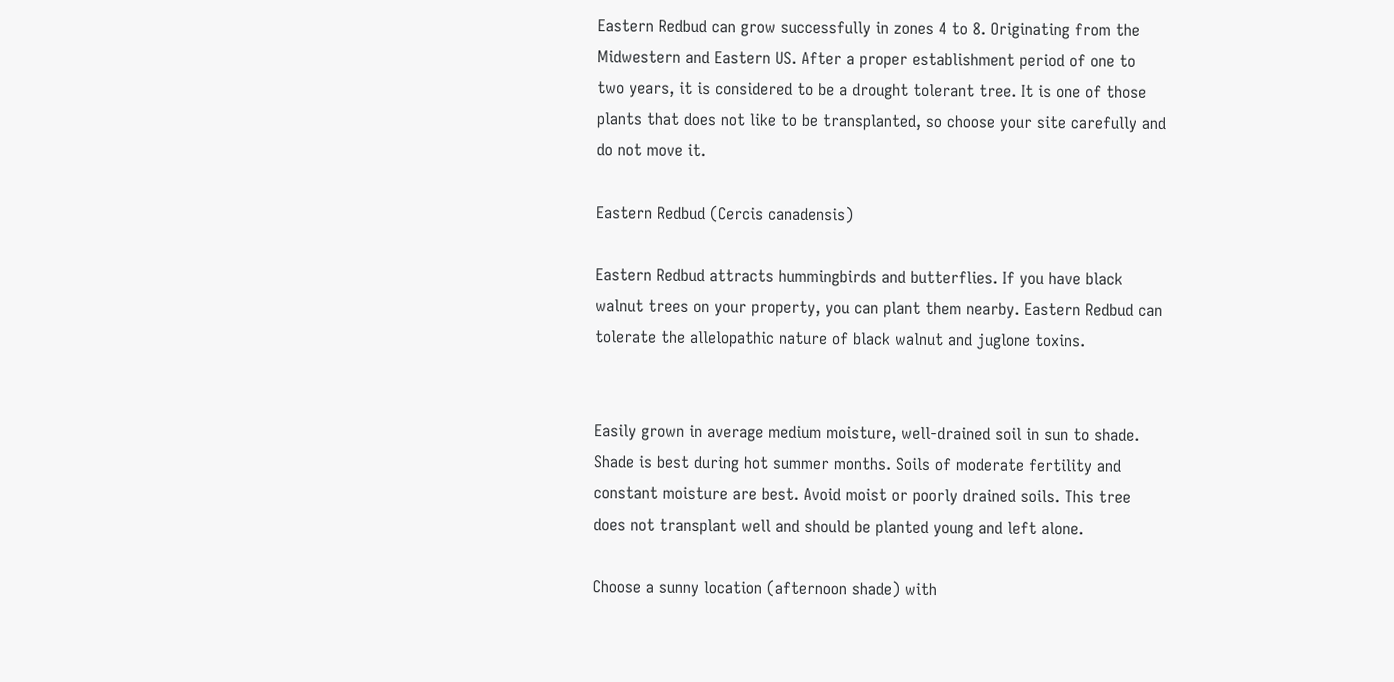Eastern Redbud can grow successfully in zones 4 to 8. Originating from the Midwestern and Eastern US. After a proper establishment period of one to two years, it is considered to be a drought tolerant tree. It is one of those plants that does not like to be transplanted, so choose your site carefully and do not move it.

Eastern Redbud (Cercis canadensis)

Eastern Redbud attracts hummingbirds and butterflies. If you have black walnut trees on your property, you can plant them nearby. Eastern Redbud can tolerate the allelopathic nature of black walnut and juglone toxins.


Easily grown in average medium moisture, well-drained soil in sun to shade. Shade is best during hot summer months. Soils of moderate fertility and constant moisture are best. Avoid moist or poorly drained soils. This tree does not transplant well and should be planted young and left alone.

Choose a sunny location (afternoon shade) with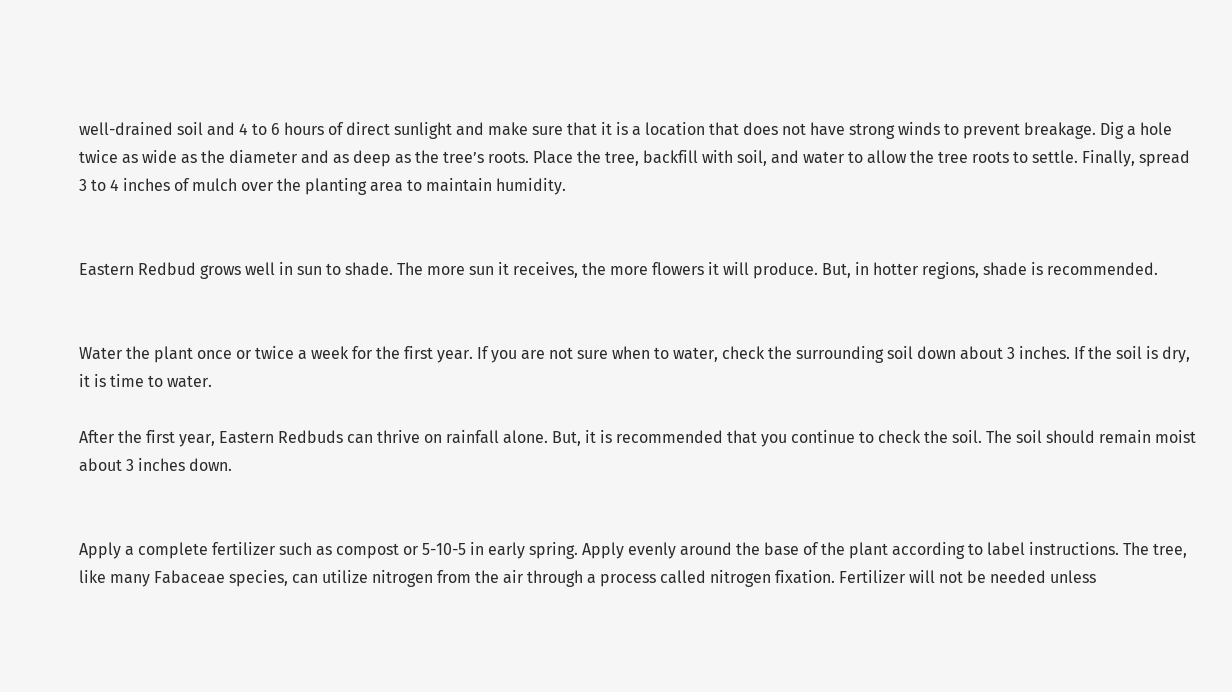well-drained soil and 4 to 6 hours of direct sunlight and make sure that it is a location that does not have strong winds to prevent breakage. Dig a hole twice as wide as the diameter and as deep as the tree’s roots. Place the tree, backfill with soil, and water to allow the tree roots to settle. Finally, spread 3 to 4 inches of mulch over the planting area to maintain humidity.


Eastern Redbud grows well in sun to shade. The more sun it receives, the more flowers it will produce. But, in hotter regions, shade is recommended.


Water the plant once or twice a week for the first year. If you are not sure when to water, check the surrounding soil down about 3 inches. If the soil is dry, it is time to water.

After the first year, Eastern Redbuds can thrive on rainfall alone. But, it is recommended that you continue to check the soil. The soil should remain moist about 3 inches down.


Apply a complete fertilizer such as compost or 5-10-5 in early spring. Apply evenly around the base of the plant according to label instructions. The tree, like many Fabaceae species, can utilize nitrogen from the air through a process called nitrogen fixation. Fertilizer will not be needed unless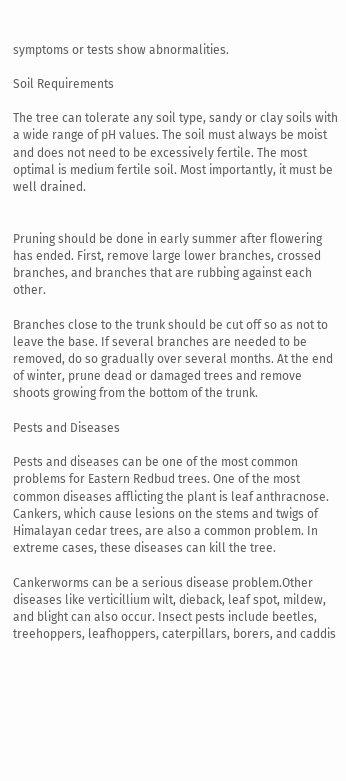symptoms or tests show abnormalities.

Soil Requirements

The tree can tolerate any soil type, sandy or clay soils with a wide range of pH values. The soil must always be moist and does not need to be excessively fertile. The most optimal is medium fertile soil. Most importantly, it must be well drained.


Pruning should be done in early summer after flowering has ended. First, remove large lower branches, crossed branches, and branches that are rubbing against each other.

Branches close to the trunk should be cut off so as not to leave the base. If several branches are needed to be removed, do so gradually over several months. At the end of winter, prune dead or damaged trees and remove shoots growing from the bottom of the trunk.

Pests and Diseases

Pests and diseases can be one of the most common problems for Eastern Redbud trees. One of the most common diseases afflicting the plant is leaf anthracnose. Cankers, which cause lesions on the stems and twigs of Himalayan cedar trees, are also a common problem. In extreme cases, these diseases can kill the tree.

Cankerworms can be a serious disease problem.Other diseases like verticillium wilt, dieback, leaf spot, mildew, and blight can also occur. Insect pests include beetles, treehoppers, leafhoppers, caterpillars, borers, and caddis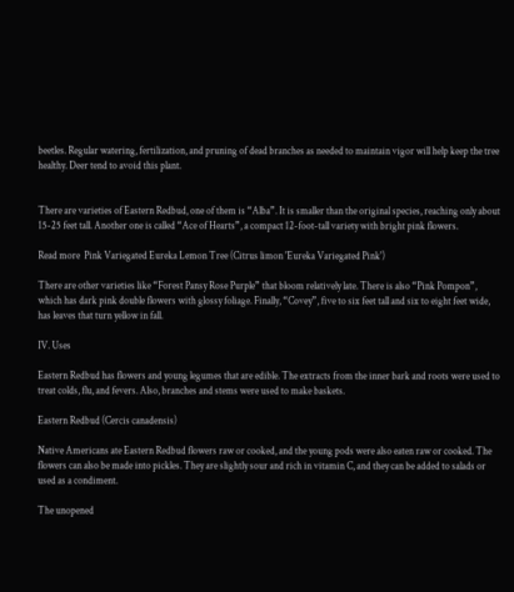beetles. Regular watering, fertilization, and pruning of dead branches as needed to maintain vigor will help keep the tree healthy. Deer tend to avoid this plant.


There are varieties of Eastern Redbud, one of them is “Alba”. It is smaller than the original species, reaching only about 15-25 feet tall. Another one is called “Ace of Hearts”, a compact 12-foot-tall variety with bright pink flowers.

Read more  Pink Variegated Eureka Lemon Tree (Citrus limon 'Eureka Variegated Pink')

There are other varieties like “Forest Pansy Rose Purple” that bloom relatively late. There is also “Pink Pompon”, which has dark pink double flowers with glossy foliage. Finally, “Covey”, five to six feet tall and six to eight feet wide, has leaves that turn yellow in fall.

IV. Uses

Eastern Redbud has flowers and young legumes that are edible. The extracts from the inner bark and roots were used to treat colds, flu, and fevers. Also, branches and stems were used to make baskets.

Eastern Redbud (Cercis canadensis)

Native Americans ate Eastern Redbud flowers raw or cooked, and the young pods were also eaten raw or cooked. The flowers can also be made into pickles. They are slightly sour and rich in vitamin C, and they can be added to salads or used as a condiment.

The unopened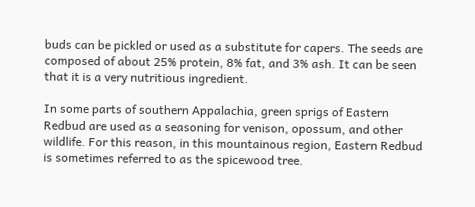buds can be pickled or used as a substitute for capers. The seeds are composed of about 25% protein, 8% fat, and 3% ash. It can be seen that it is a very nutritious ingredient.

In some parts of southern Appalachia, green sprigs of Eastern Redbud are used as a seasoning for venison, opossum, and other wildlife. For this reason, in this mountainous region, Eastern Redbud is sometimes referred to as the spicewood tree.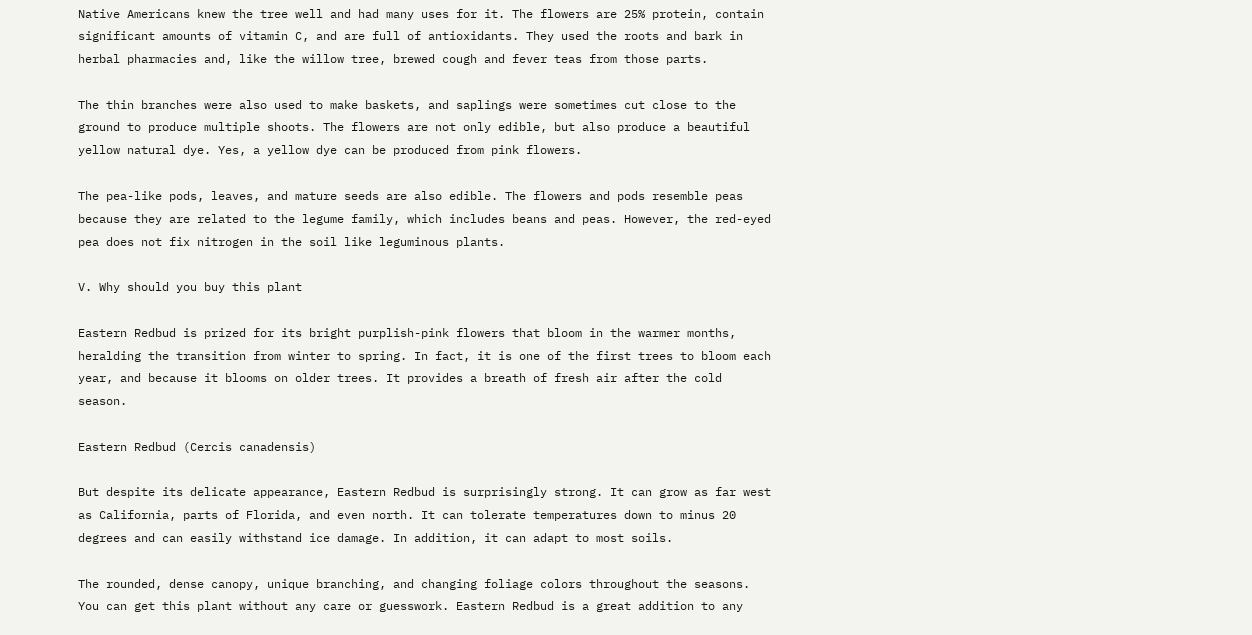Native Americans knew the tree well and had many uses for it. The flowers are 25% protein, contain significant amounts of vitamin C, and are full of antioxidants. They used the roots and bark in herbal pharmacies and, like the willow tree, brewed cough and fever teas from those parts.

The thin branches were also used to make baskets, and saplings were sometimes cut close to the ground to produce multiple shoots. The flowers are not only edible, but also produce a beautiful yellow natural dye. Yes, a yellow dye can be produced from pink flowers.

The pea-like pods, leaves, and mature seeds are also edible. The flowers and pods resemble peas because they are related to the legume family, which includes beans and peas. However, the red-eyed pea does not fix nitrogen in the soil like leguminous plants.

V. Why should you buy this plant

Eastern Redbud is prized for its bright purplish-pink flowers that bloom in the warmer months, heralding the transition from winter to spring. In fact, it is one of the first trees to bloom each year, and because it blooms on older trees. It provides a breath of fresh air after the cold season.

Eastern Redbud (Cercis canadensis)

But despite its delicate appearance, Eastern Redbud is surprisingly strong. It can grow as far west as California, parts of Florida, and even north. It can tolerate temperatures down to minus 20 degrees and can easily withstand ice damage. In addition, it can adapt to most soils.

The rounded, dense canopy, unique branching, and changing foliage colors throughout the seasons. You can get this plant without any care or guesswork. Eastern Redbud is a great addition to any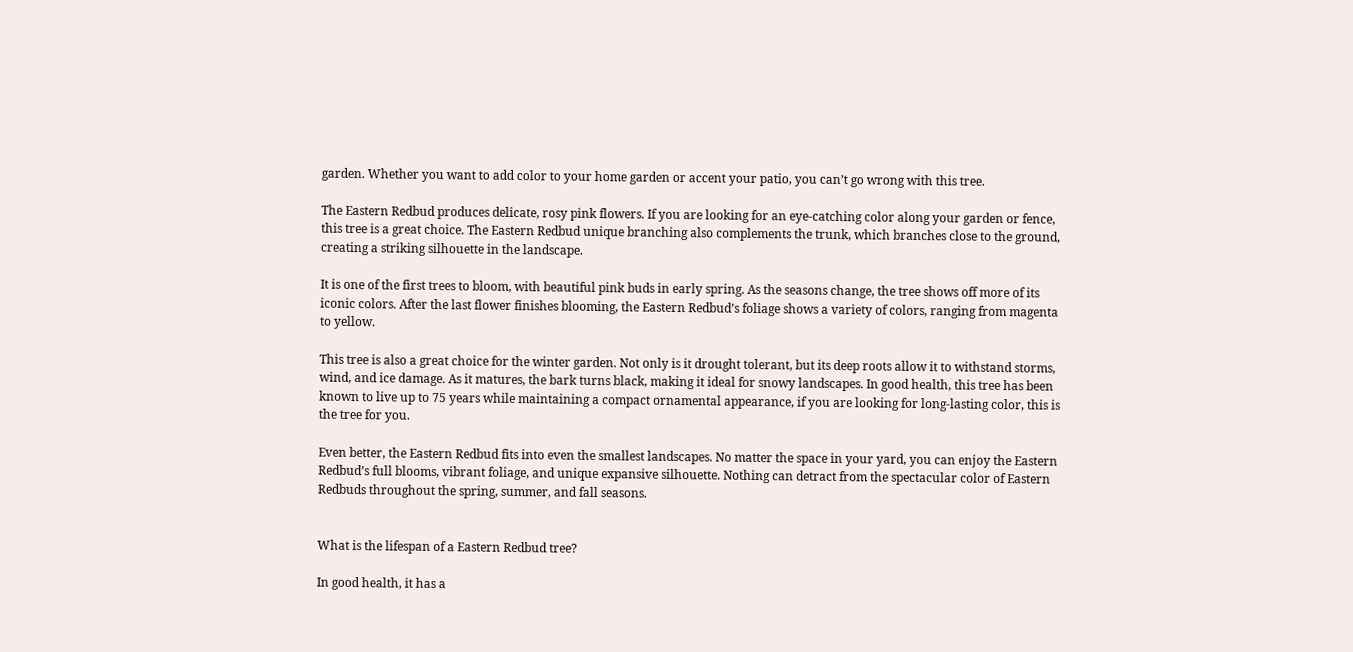garden. Whether you want to add color to your home garden or accent your patio, you can’t go wrong with this tree.

The Eastern Redbud produces delicate, rosy pink flowers. If you are looking for an eye-catching color along your garden or fence, this tree is a great choice. The Eastern Redbud unique branching also complements the trunk, which branches close to the ground, creating a striking silhouette in the landscape.

It is one of the first trees to bloom, with beautiful pink buds in early spring. As the seasons change, the tree shows off more of its iconic colors. After the last flower finishes blooming, the Eastern Redbud’s foliage shows a variety of colors, ranging from magenta to yellow.

This tree is also a great choice for the winter garden. Not only is it drought tolerant, but its deep roots allow it to withstand storms, wind, and ice damage. As it matures, the bark turns black, making it ideal for snowy landscapes. In good health, this tree has been known to live up to 75 years while maintaining a compact ornamental appearance, if you are looking for long-lasting color, this is the tree for you.

Even better, the Eastern Redbud fits into even the smallest landscapes. No matter the space in your yard, you can enjoy the Eastern Redbud’s full blooms, vibrant foliage, and unique expansive silhouette. Nothing can detract from the spectacular color of Eastern Redbuds throughout the spring, summer, and fall seasons.


What is the lifespan of a Eastern Redbud tree?

In good health, it has a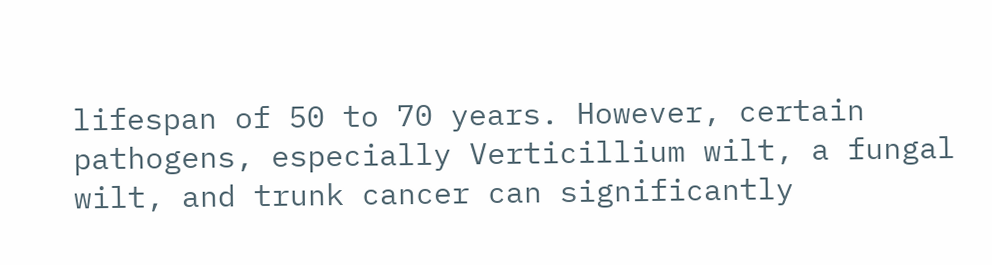lifespan of 50 to 70 years. However, certain pathogens, especially Verticillium wilt, a fungal wilt, and trunk cancer can significantly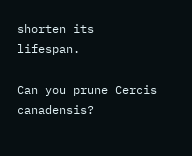shorten its lifespan.

Can you prune Cercis canadensis?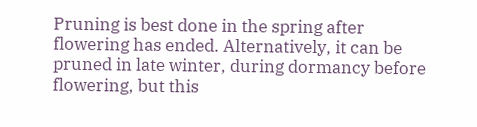Pruning is best done in the spring after flowering has ended. Alternatively, it can be pruned in late winter, during dormancy before flowering, but this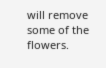will remove some of the flowers.